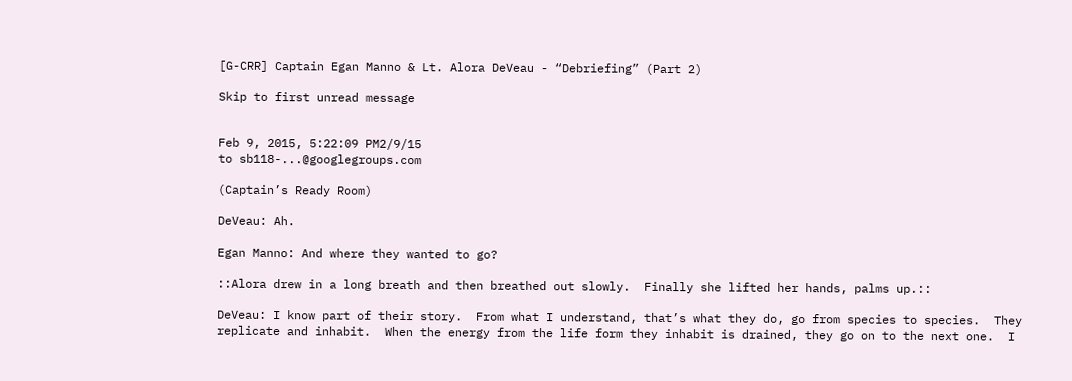[G-CRR] Captain Egan Manno & Lt. Alora DeVeau - “Debriefing” (Part 2)

Skip to first unread message


Feb 9, 2015, 5:22:09 PM2/9/15
to sb118-...@googlegroups.com

(Captain’s Ready Room)

DeVeau: Ah.

Egan Manno: And where they wanted to go?

::Alora drew in a long breath and then breathed out slowly.  Finally she lifted her hands, palms up.::

DeVeau: I know part of their story.  From what I understand, that’s what they do, go from species to species.  They replicate and inhabit.  When the energy from the life form they inhabit is drained, they go on to the next one.  I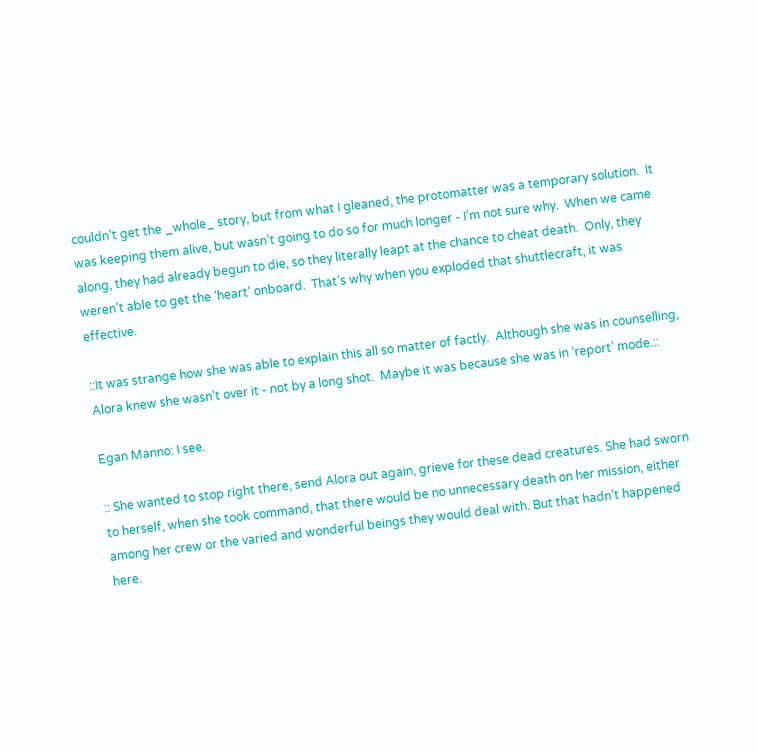couldn’t get the _whole_ story, but from what I gleaned, the protomatter was a temporary solution.  It was keeping them alive, but wasn’t going to do so for much longer - I’m not sure why.  When we came along, they had already begun to die, so they literally leapt at the chance to cheat death.  Only, they weren’t able to get the ‘heart’ onboard.  That’s why when you exploded that shuttlecraft, it was effective.

::It was strange how she was able to explain this all so matter of factly.  Although she was in counselling, Alora knew she wasn’t over it - not by a long shot.  Maybe it was because she was in ‘report’ mode.::

Egan Manno: I see.

:: She wanted to stop right there, send Alora out again, grieve for these dead creatures. She had sworn to herself, when she took command, that there would be no unnecessary death on her mission, either among her crew or the varied and wonderful beings they would deal with. But that hadn’t happened here.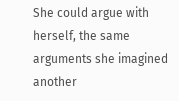She could argue with herself, the same arguments she imagined another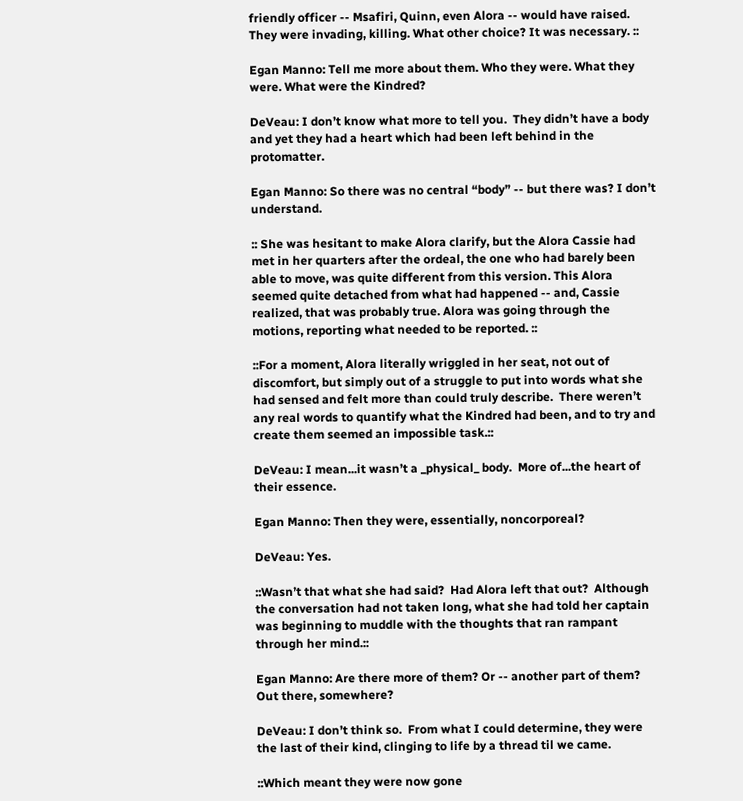friendly officer -- Msafiri, Quinn, even Alora -- would have raised. They were invading, killing. What other choice? It was necessary. ::

Egan Manno: Tell me more about them. Who they were. What they were. What were the Kindred?

DeVeau: I don’t know what more to tell you.  They didn’t have a body and yet they had a heart which had been left behind in the protomatter.

Egan Manno: So there was no central “body” -- but there was? I don’t understand.

:: She was hesitant to make Alora clarify, but the Alora Cassie had met in her quarters after the ordeal, the one who had barely been able to move, was quite different from this version. This Alora seemed quite detached from what had happened -- and, Cassie realized, that was probably true. Alora was going through the motions, reporting what needed to be reported. ::

::For a moment, Alora literally wriggled in her seat, not out of discomfort, but simply out of a struggle to put into words what she had sensed and felt more than could truly describe.  There weren’t any real words to quantify what the Kindred had been, and to try and create them seemed an impossible task.::

DeVeau: I mean...it wasn’t a _physical_ body.  More of...the heart of their essence.

Egan Manno: Then they were, essentially, noncorporeal?

DeVeau: Yes.

::Wasn’t that what she had said?  Had Alora left that out?  Although the conversation had not taken long, what she had told her captain was beginning to muddle with the thoughts that ran rampant through her mind.::

Egan Manno: Are there more of them? Or -- another part of them? Out there, somewhere?

DeVeau: I don’t think so.  From what I could determine, they were the last of their kind, clinging to life by a thread til we came.

::Which meant they were now gone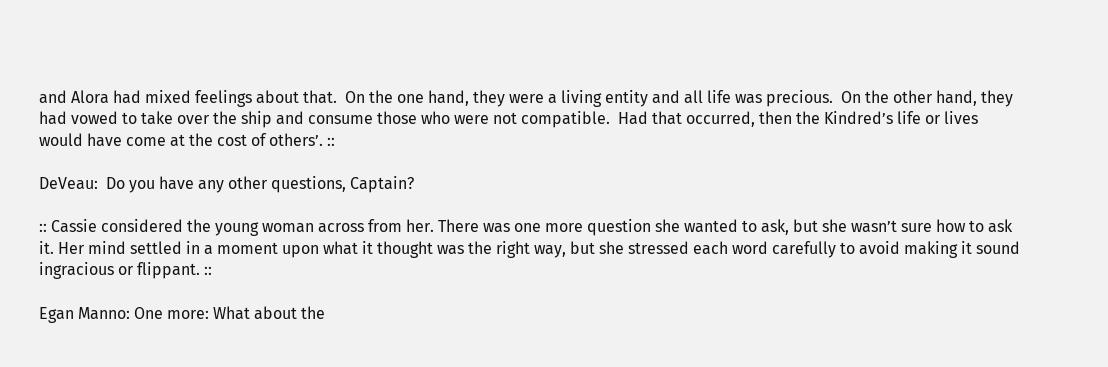and Alora had mixed feelings about that.  On the one hand, they were a living entity and all life was precious.  On the other hand, they had vowed to take over the ship and consume those who were not compatible.  Had that occurred, then the Kindred’s life or lives would have come at the cost of others’. ::

DeVeau:  Do you have any other questions, Captain?

:: Cassie considered the young woman across from her. There was one more question she wanted to ask, but she wasn’t sure how to ask it. Her mind settled in a moment upon what it thought was the right way, but she stressed each word carefully to avoid making it sound ingracious or flippant. ::

Egan Manno: One more: What about the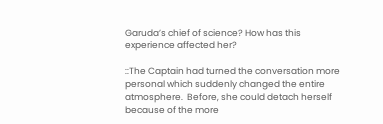Garuda’s chief of science? How has this experience affected her?

::The Captain had turned the conversation more personal which suddenly changed the entire atmosphere.  Before, she could detach herself because of the more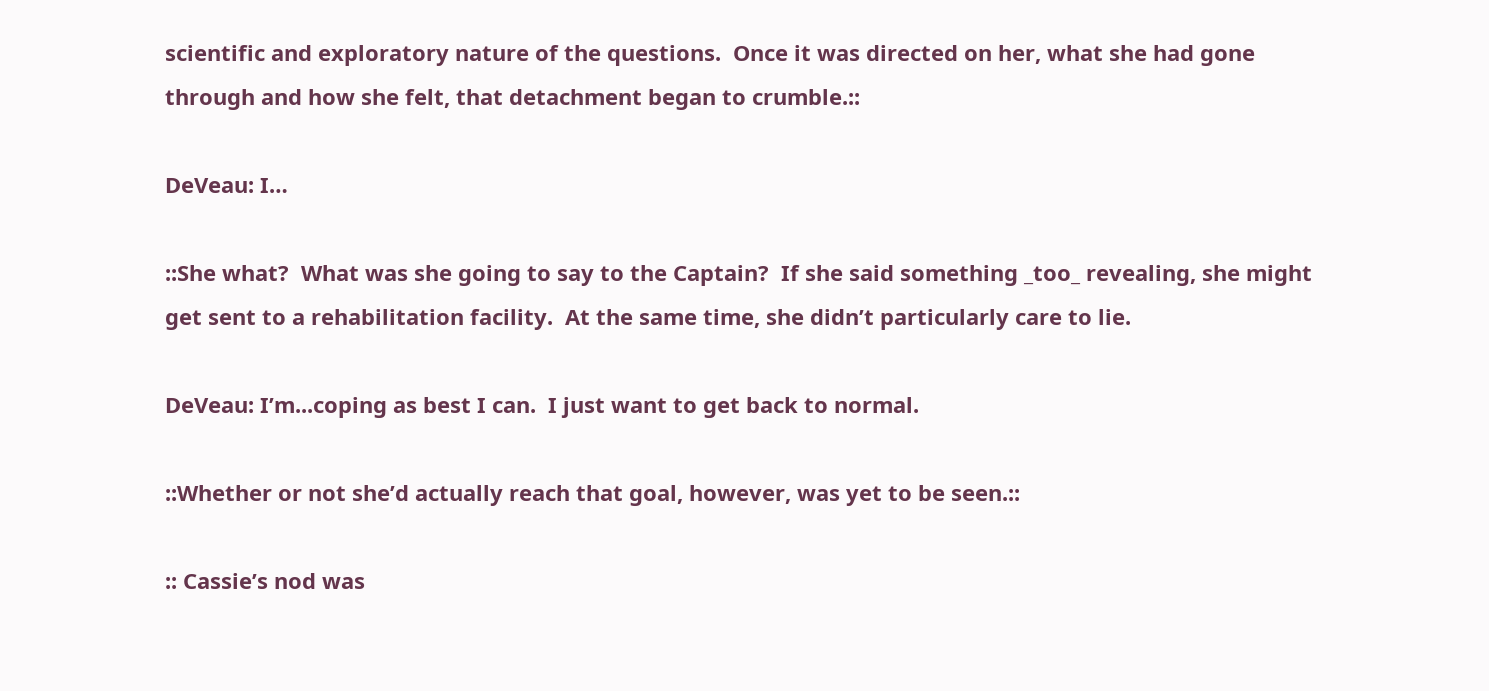scientific and exploratory nature of the questions.  Once it was directed on her, what she had gone through and how she felt, that detachment began to crumble.::

DeVeau: I…

::She what?  What was she going to say to the Captain?  If she said something _too_ revealing, she might get sent to a rehabilitation facility.  At the same time, she didn’t particularly care to lie.

DeVeau: I’m...coping as best I can.  I just want to get back to normal.

::Whether or not she’d actually reach that goal, however, was yet to be seen.::

:: Cassie’s nod was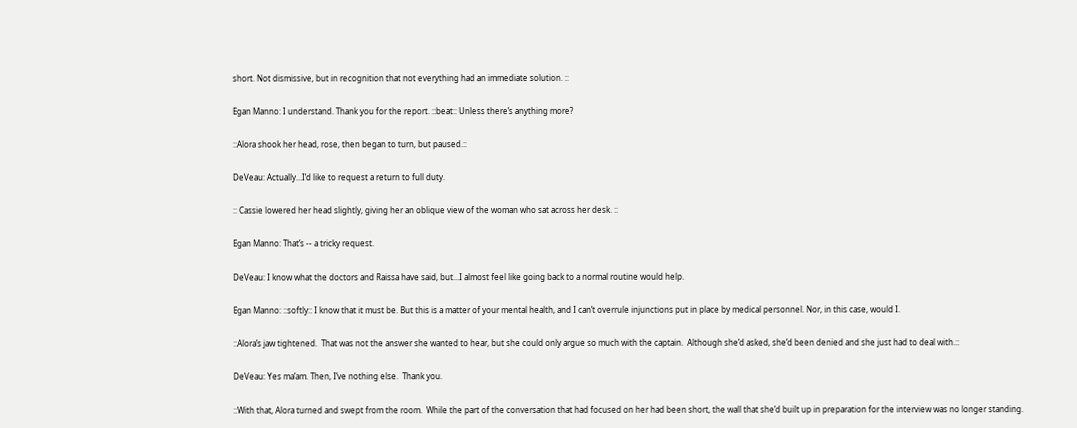short. Not dismissive, but in recognition that not everything had an immediate solution. ::

Egan Manno: I understand. Thank you for the report. ::beat:: Unless there’s anything more?

::Alora shook her head, rose, then began to turn, but paused.::

DeVeau: Actually...I’d like to request a return to full duty.

:: Cassie lowered her head slightly, giving her an oblique view of the woman who sat across her desk. ::

Egan Manno: That’s -- a tricky request.

DeVeau: I know what the doctors and Raissa have said, but...I almost feel like going back to a normal routine would help.

Egan Manno: ::softly:: I know that it must be. But this is a matter of your mental health, and I can’t overrule injunctions put in place by medical personnel. Nor, in this case, would I.

::Alora’s jaw tightened.  That was not the answer she wanted to hear, but she could only argue so much with the captain.  Although she’d asked, she’d been denied and she just had to deal with.::

DeVeau: Yes ma’am. Then, I’ve nothing else.  Thank you.

::With that, Alora turned and swept from the room.  While the part of the conversation that had focused on her had been short, the wall that she’d built up in preparation for the interview was no longer standing.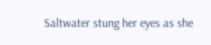Saltwater stung her eyes as she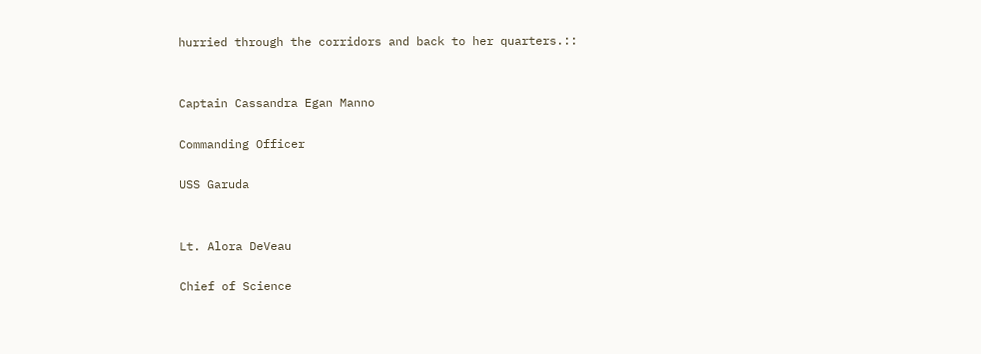hurried through the corridors and back to her quarters.::


Captain Cassandra Egan Manno

Commanding Officer

USS Garuda


Lt. Alora DeVeau

Chief of Science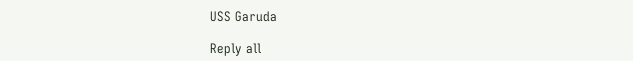USS Garuda

Reply all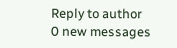Reply to author
0 new messages